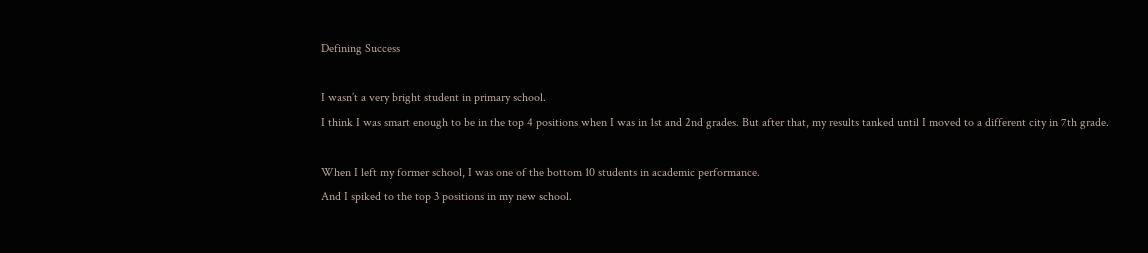Defining Success

I wasn’t a very bright student in primary school.
I think I was smart enough to be in the top 4 positions when I was in 1st and 2nd grades. But after that, my results tanked until I moved to a different city in 7th grade.

When I left my former school, I was one of the bottom 10 students in academic performance.
And I spiked to the top 3 positions in my new school.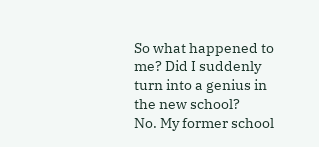So what happened to me? Did I suddenly turn into a genius in the new school?
No. My former school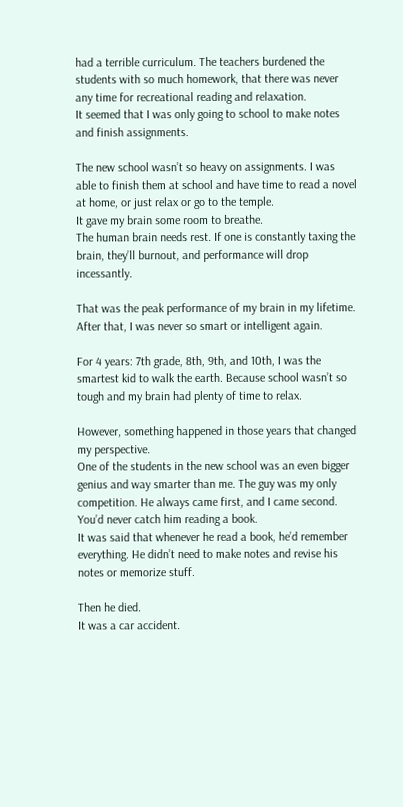had a terrible curriculum. The teachers burdened the students with so much homework, that there was never any time for recreational reading and relaxation.
It seemed that I was only going to school to make notes and finish assignments.

The new school wasn’t so heavy on assignments. I was able to finish them at school and have time to read a novel at home, or just relax or go to the temple.
It gave my brain some room to breathe.
The human brain needs rest. If one is constantly taxing the brain, they’ll burnout, and performance will drop incessantly.

That was the peak performance of my brain in my lifetime. After that, I was never so smart or intelligent again.

For 4 years: 7th grade, 8th, 9th, and 10th, I was the smartest kid to walk the earth. Because school wasn’t so tough and my brain had plenty of time to relax.

However, something happened in those years that changed my perspective.
One of the students in the new school was an even bigger genius and way smarter than me. The guy was my only competition. He always came first, and I came second.
You’d never catch him reading a book.
It was said that whenever he read a book, he’d remember everything. He didn’t need to make notes and revise his notes or memorize stuff.

Then he died.
It was a car accident.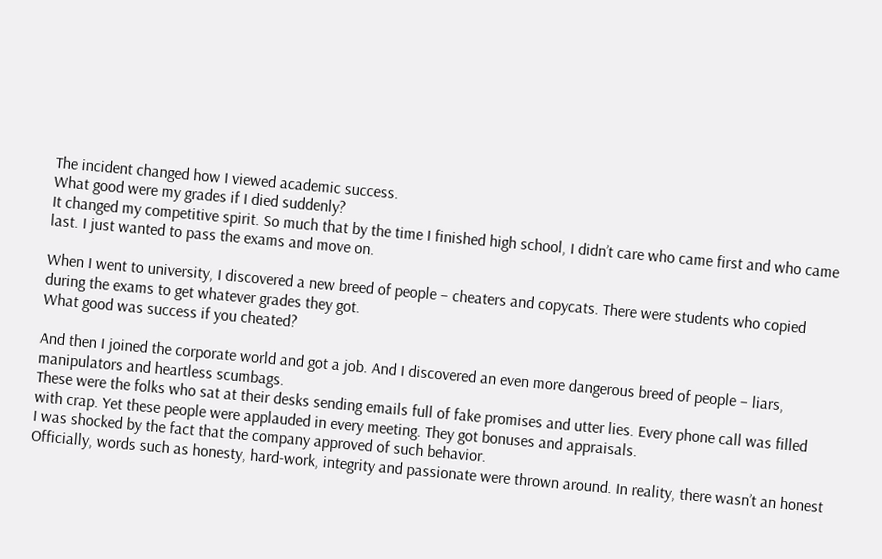The incident changed how I viewed academic success.
What good were my grades if I died suddenly?
It changed my competitive spirit. So much that by the time I finished high school, I didn’t care who came first and who came last. I just wanted to pass the exams and move on.

When I went to university, I discovered a new breed of people – cheaters and copycats. There were students who copied during the exams to get whatever grades they got.
What good was success if you cheated?

And then I joined the corporate world and got a job. And I discovered an even more dangerous breed of people – liars, manipulators and heartless scumbags.
These were the folks who sat at their desks sending emails full of fake promises and utter lies. Every phone call was filled with crap. Yet these people were applauded in every meeting. They got bonuses and appraisals.
I was shocked by the fact that the company approved of such behavior.
Officially, words such as honesty, hard-work, integrity and passionate were thrown around. In reality, there wasn’t an honest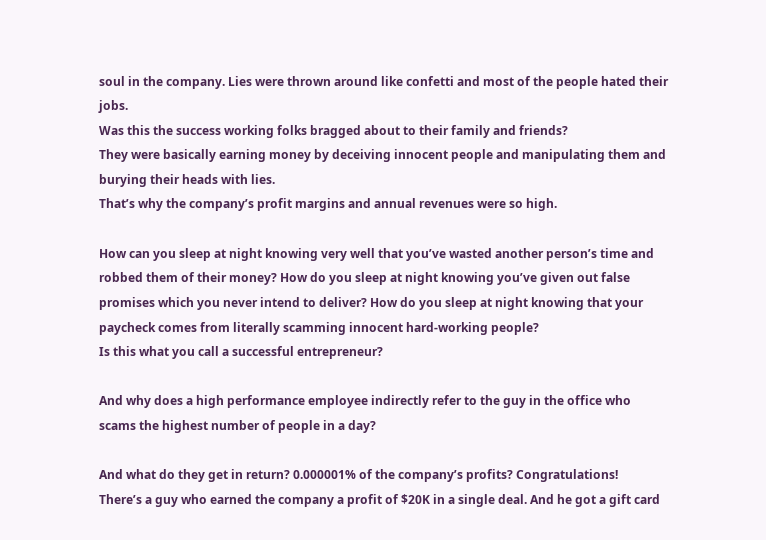soul in the company. Lies were thrown around like confetti and most of the people hated their jobs.
Was this the success working folks bragged about to their family and friends?
They were basically earning money by deceiving innocent people and manipulating them and burying their heads with lies.
That’s why the company’s profit margins and annual revenues were so high.

How can you sleep at night knowing very well that you’ve wasted another person’s time and robbed them of their money? How do you sleep at night knowing you’ve given out false promises which you never intend to deliver? How do you sleep at night knowing that your paycheck comes from literally scamming innocent hard-working people?
Is this what you call a successful entrepreneur?

And why does a high performance employee indirectly refer to the guy in the office who scams the highest number of people in a day?

And what do they get in return? 0.000001% of the company’s profits? Congratulations!
There’s a guy who earned the company a profit of $20K in a single deal. And he got a gift card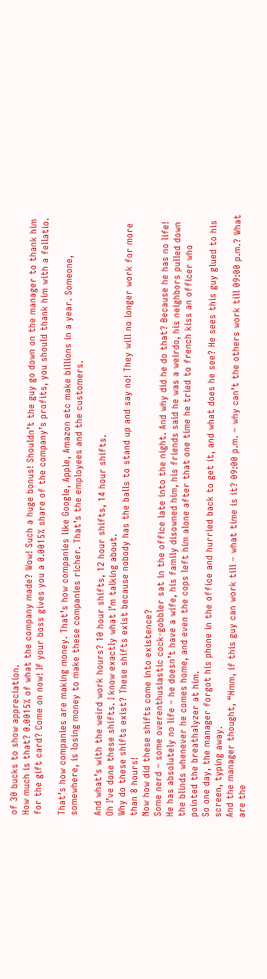of 30 bucks to show appreciation.
How much is that? 0.0015% of what the company made? Wow! Such a huge bonus! Shouldn’t the guy go down on the manager to thank him for the gift card? Come on now! If your boss gives you a 0.0015% share of the company’s profits, you should thank him with a fellatio.

That’s how companies are making money. That’s how companies like Google, Apple, Amazon etc make billions in a year. Someone, somewhere, is losing money to make these companies richer. That’s the employees and the customers.

And what’s with the weird work hours? 10 hour shifts, 12 hour shifts, 14 hour shifts.
Oh I’ve done these shifts. I know exactly what I’m talking about.
Why do these shifts exist? These shifts exist because nobody has the balls to stand up and say no! They will no longer work for more than 8 hours!
Now how did these shifts come into existence?
Some nerd – some overenthusiastic cock-gobbler sat in the office late into the night. And why did he do that? Because he has no life! He has absolutely no life – he doesn’t have a wife, his family disowned him, his friends said he was a weirdo, his neighbors pulled down the blinds whenever he comes home, and even the cops left him alone after that one time he tried to french kiss an officer who pointed the breathalyzer at him.
So one day, the manager forgot his phone in the office and hurried back to get it, and what does he see? He sees this guy glued to his screen, typing away.
And the manager thought, “Hmm, if this guy can work till – what time is it? 09:00 p.m. – why can’t the others work till 09:00 p.m.? What are the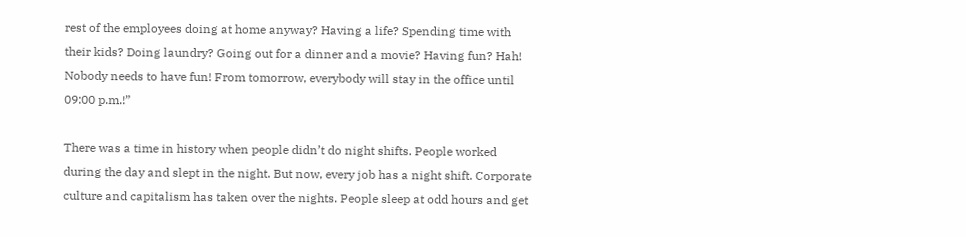rest of the employees doing at home anyway? Having a life? Spending time with their kids? Doing laundry? Going out for a dinner and a movie? Having fun? Hah! Nobody needs to have fun! From tomorrow, everybody will stay in the office until 09:00 p.m.!”

There was a time in history when people didn’t do night shifts. People worked during the day and slept in the night. But now, every job has a night shift. Corporate culture and capitalism has taken over the nights. People sleep at odd hours and get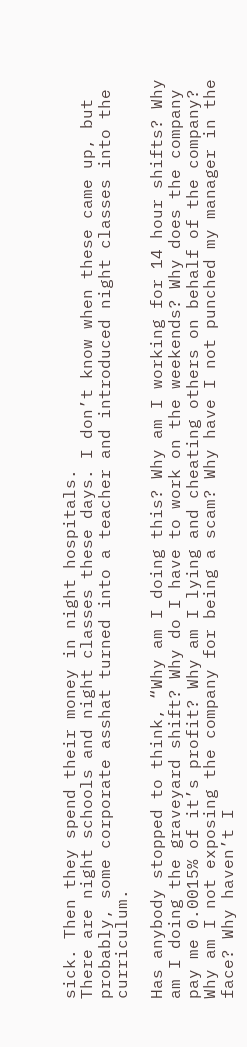sick. Then they spend their money in night hospitals.
There are night schools and night classes these days. I don’t know when these came up, but probably, some corporate asshat turned into a teacher and introduced night classes into the curriculum.

Has anybody stopped to think, “Why am I doing this? Why am I working for 14 hour shifts? Why am I doing the graveyard shift? Why do I have to work on the weekends? Why does the company pay me 0.0015% of it’s profit? Why am I lying and cheating others on behalf of the company? Why am I not exposing the company for being a scam? Why have I not punched my manager in the face? Why haven’t I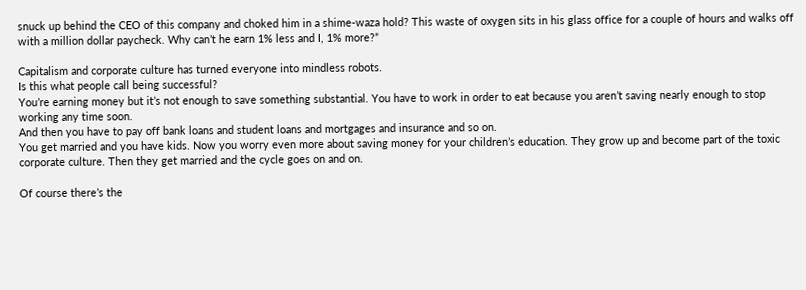snuck up behind the CEO of this company and choked him in a shime-waza hold? This waste of oxygen sits in his glass office for a couple of hours and walks off with a million dollar paycheck. Why can’t he earn 1% less and I, 1% more?”

Capitalism and corporate culture has turned everyone into mindless robots.
Is this what people call being successful?
You’re earning money but it’s not enough to save something substantial. You have to work in order to eat because you aren’t saving nearly enough to stop working any time soon.
And then you have to pay off bank loans and student loans and mortgages and insurance and so on.
You get married and you have kids. Now you worry even more about saving money for your children’s education. They grow up and become part of the toxic corporate culture. Then they get married and the cycle goes on and on.

Of course there’s the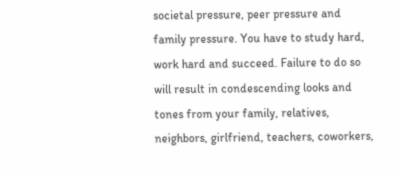societal pressure, peer pressure and family pressure. You have to study hard, work hard and succeed. Failure to do so will result in condescending looks and tones from your family, relatives, neighbors, girlfriend, teachers, coworkers,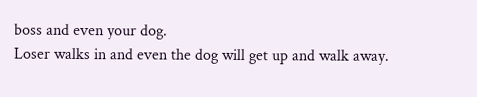boss and even your dog.
Loser walks in and even the dog will get up and walk away.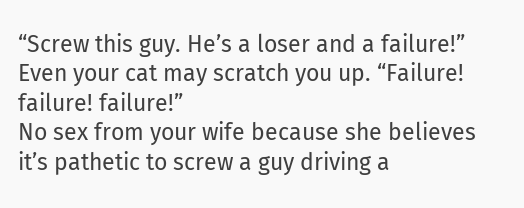“Screw this guy. He’s a loser and a failure!”
Even your cat may scratch you up. “Failure! failure! failure!”
No sex from your wife because she believes it’s pathetic to screw a guy driving a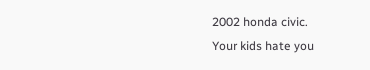2002 honda civic.
Your kids hate you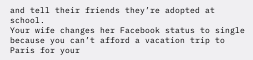and tell their friends they’re adopted at school.
Your wife changes her Facebook status to single because you can’t afford a vacation trip to Paris for your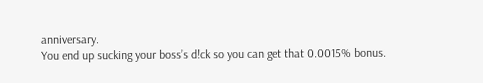anniversary.
You end up sucking your boss’s d!ck so you can get that 0.0015% bonus.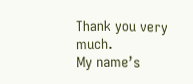Thank you very much.
My name’s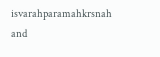isvarahparamahkrsnah and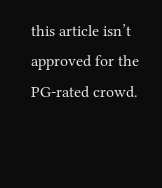this article isn’t approved for the PG-rated crowd.